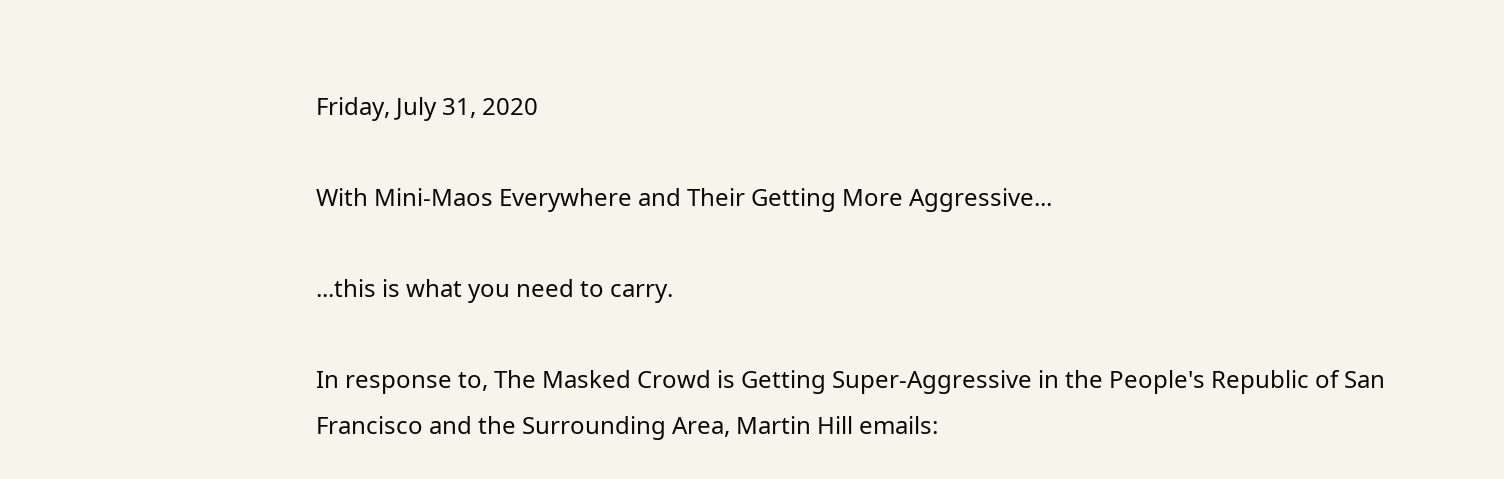Friday, July 31, 2020

With Mini-Maos Everywhere and Their Getting More Aggressive...

...this is what you need to carry.

In response to, The Masked Crowd is Getting Super-Aggressive in the People's Republic of San Francisco and the Surrounding Area, Martin Hill emails: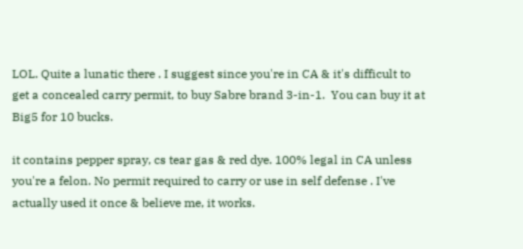LOL. Quite a lunatic there . I suggest since you're in CA & it's difficult to get a concealed carry permit, to buy Sabre brand 3-in-1.  You can buy it at Big5 for 10 bucks.

it contains pepper spray, cs tear gas & red dye. 100% legal in CA unless you're a felon. No permit required to carry or use in self defense . I've actually used it once & believe me, it works.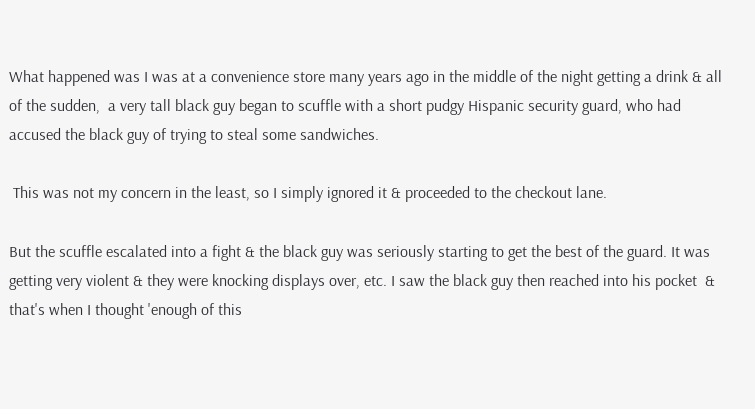What happened was I was at a convenience store many years ago in the middle of the night getting a drink & all of the sudden,  a very tall black guy began to scuffle with a short pudgy Hispanic security guard, who had accused the black guy of trying to steal some sandwiches.

 This was not my concern in the least, so I simply ignored it & proceeded to the checkout lane.

But the scuffle escalated into a fight & the black guy was seriously starting to get the best of the guard. It was getting very violent & they were knocking displays over, etc. I saw the black guy then reached into his pocket  & that's when I thought 'enough of this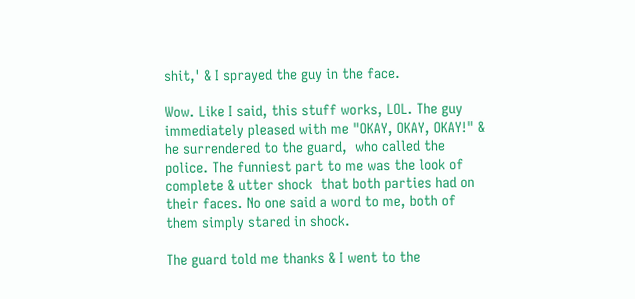shit,' & I sprayed the guy in the face.

Wow. Like I said, this stuff works, LOL. The guy immediately pleased with me "OKAY, OKAY, OKAY!" & he surrendered to the guard,  who called the police. The funniest part to me was the look of complete & utter shock  that both parties had on their faces. No one said a word to me, both of them simply stared in shock.

The guard told me thanks & I went to the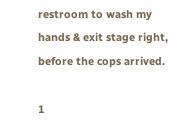restroom to wash my hands & exit stage right, before the cops arrived.

1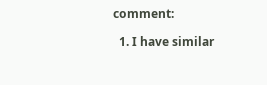comment:

  1. I have similar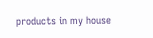products in my house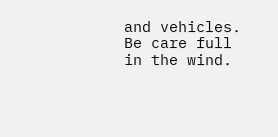and vehicles. Be care full in the wind.